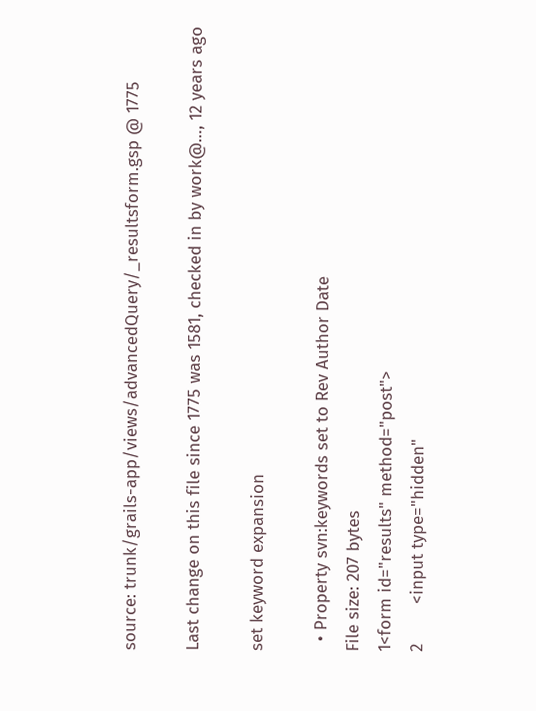source: trunk/grails-app/views/advancedQuery/_resultsform.gsp @ 1775

Last change on this file since 1775 was 1581, checked in by work@…, 12 years ago

set keyword expansion

  • Property svn:keywords set to Rev Author Date
File size: 207 bytes
1<form id="results" method="post">
2        <input type="hidden"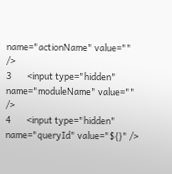name="actionName" value="" />
3        <input type="hidden" name="moduleName" value="" />
4        <input type="hidden" name="queryId" value="${}" />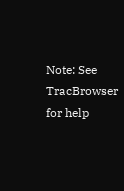Note: See TracBrowser for help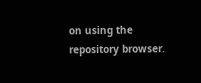on using the repository browser.